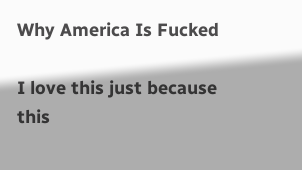Why America Is Fucked

I love this just because this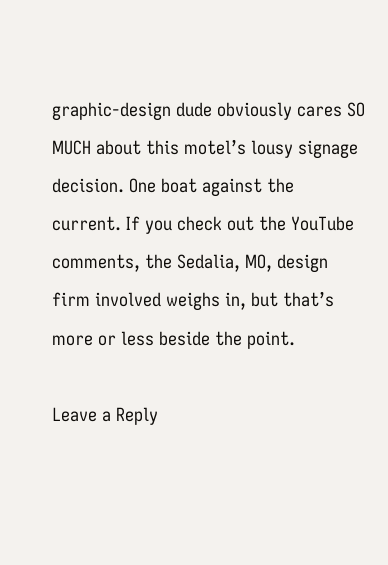graphic-design dude obviously cares SO MUCH about this motel’s lousy signage decision. One boat against the current. If you check out the YouTube comments, the Sedalia, MO, design firm involved weighs in, but that’s more or less beside the point.

Leave a Reply